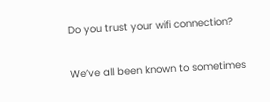Do you trust your wifi connection?

We’ve all been known to sometimes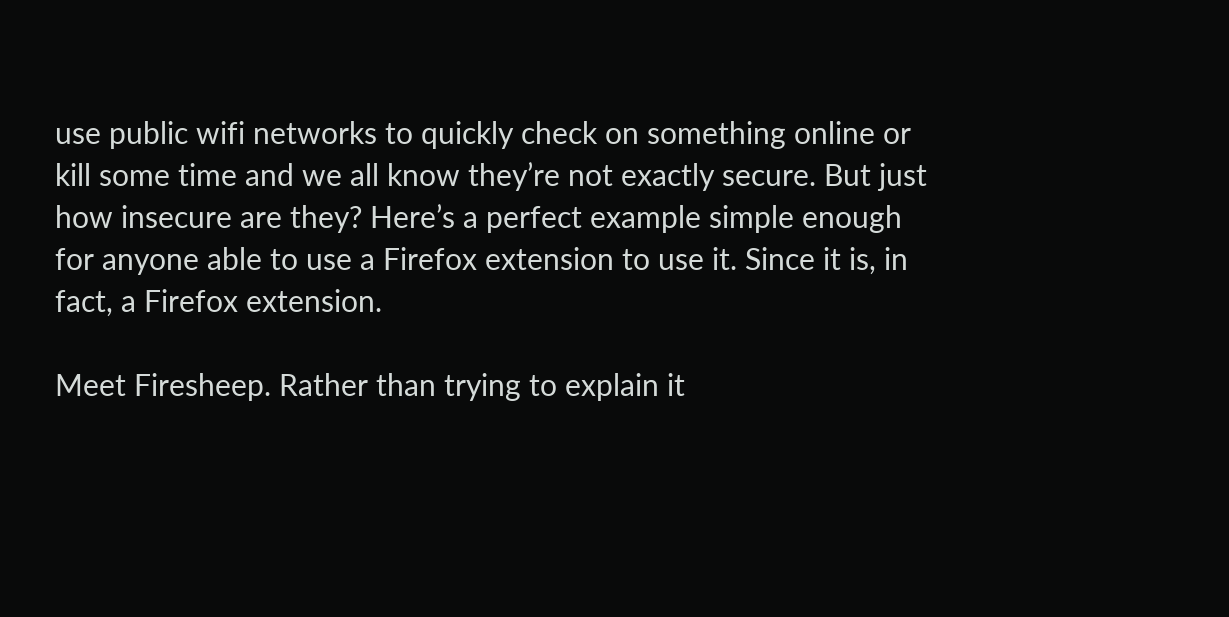use public wifi networks to quickly check on something online or kill some time and we all know they’re not exactly secure. But just how insecure are they? Here’s a perfect example simple enough for anyone able to use a Firefox extension to use it. Since it is, in fact, a Firefox extension.

Meet Firesheep. Rather than trying to explain it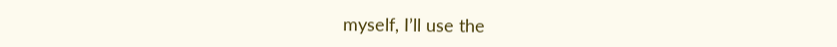myself, I’ll use the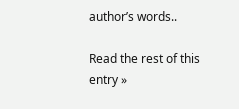author’s words..

Read the rest of this entry »